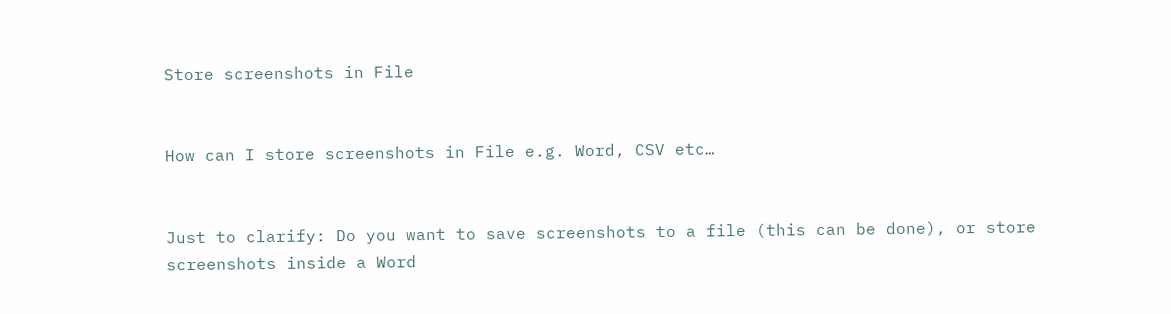Store screenshots in File


How can I store screenshots in File e.g. Word, CSV etc…


Just to clarify: Do you want to save screenshots to a file (this can be done), or store screenshots inside a Word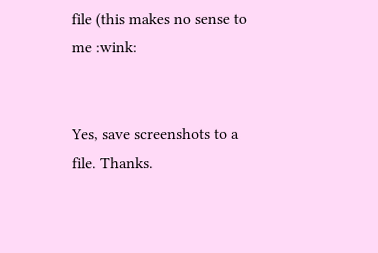file (this makes no sense to me :wink:


Yes, save screenshots to a file. Thanks.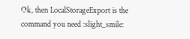Ok, then LocalStorageExport is the command you need :slight_smile: